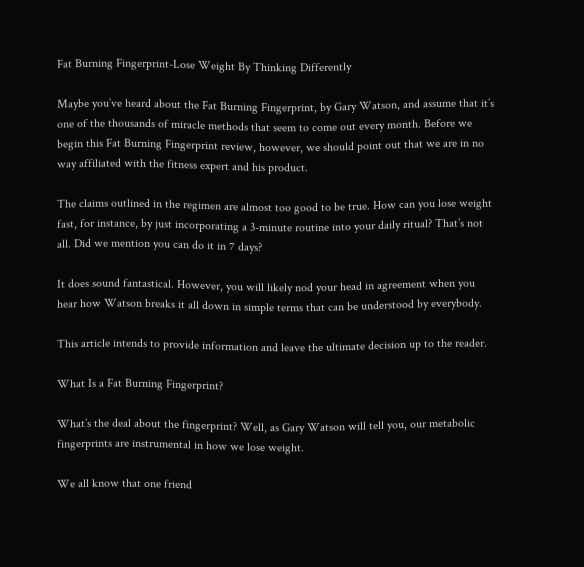Fat Burning Fingerprint-Lose Weight By Thinking Differently

Maybe you’ve heard about the Fat Burning Fingerprint, by Gary Watson, and assume that it’s one of the thousands of miracle methods that seem to come out every month. Before we begin this Fat Burning Fingerprint review, however, we should point out that we are in no way affiliated with the fitness expert and his product.

The claims outlined in the regimen are almost too good to be true. How can you lose weight fast, for instance, by just incorporating a 3-minute routine into your daily ritual? That’s not all. Did we mention you can do it in 7 days?

It does sound fantastical. However, you will likely nod your head in agreement when you hear how Watson breaks it all down in simple terms that can be understood by everybody.

This article intends to provide information and leave the ultimate decision up to the reader.

What Is a Fat Burning Fingerprint?

What’s the deal about the fingerprint? Well, as Gary Watson will tell you, our metabolic fingerprints are instrumental in how we lose weight.

We all know that one friend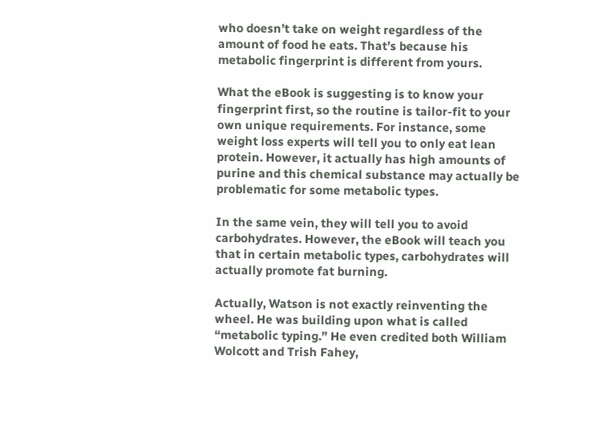who doesn’t take on weight regardless of the amount of food he eats. That’s because his metabolic fingerprint is different from yours.

What the eBook is suggesting is to know your fingerprint first, so the routine is tailor-fit to your own unique requirements. For instance, some weight loss experts will tell you to only eat lean protein. However, it actually has high amounts of purine and this chemical substance may actually be problematic for some metabolic types.

In the same vein, they will tell you to avoid carbohydrates. However, the eBook will teach you that in certain metabolic types, carbohydrates will actually promote fat burning.

Actually, Watson is not exactly reinventing the wheel. He was building upon what is called “metabolic typing.” He even credited both William Wolcott and Trish Fahey,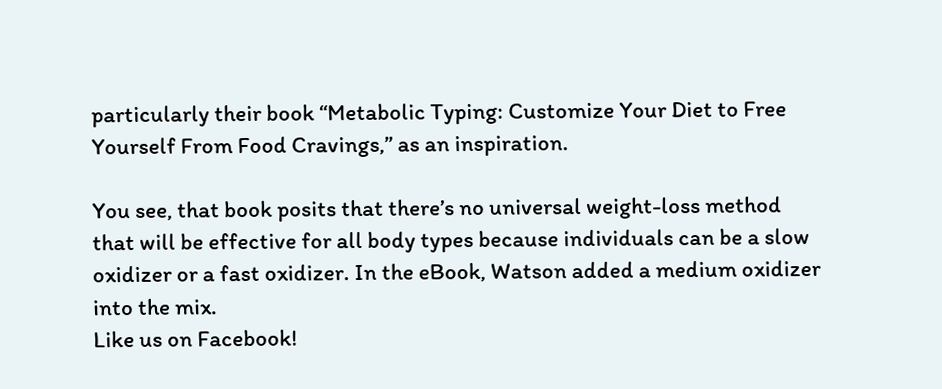particularly their book “Metabolic Typing: Customize Your Diet to Free Yourself From Food Cravings,” as an inspiration.

You see, that book posits that there’s no universal weight-loss method that will be effective for all body types because individuals can be a slow oxidizer or a fast oxidizer. In the eBook, Watson added a medium oxidizer into the mix.
Like us on Facebook!